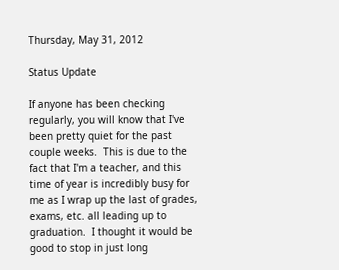Thursday, May 31, 2012

Status Update

If anyone has been checking regularly, you will know that I've been pretty quiet for the past couple weeks.  This is due to the fact that I'm a teacher, and this time of year is incredibly busy for me as I wrap up the last of grades, exams, etc. all leading up to graduation.  I thought it would be good to stop in just long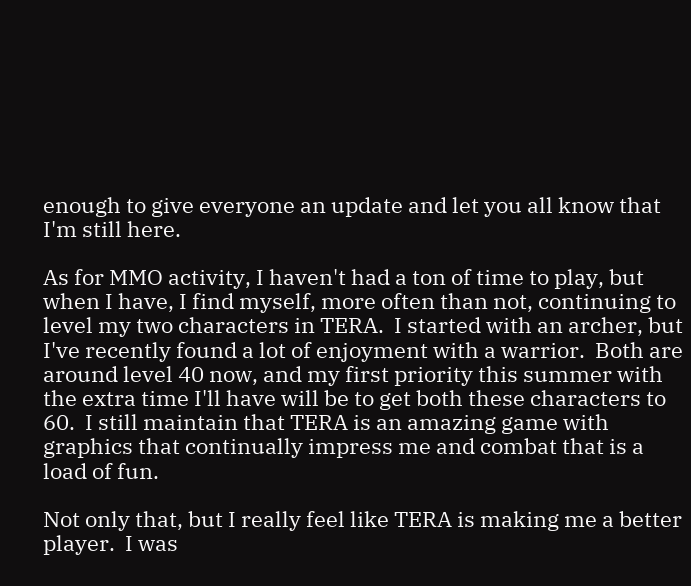enough to give everyone an update and let you all know that I'm still here.

As for MMO activity, I haven't had a ton of time to play, but when I have, I find myself, more often than not, continuing to level my two characters in TERA.  I started with an archer, but I've recently found a lot of enjoyment with a warrior.  Both are around level 40 now, and my first priority this summer with the extra time I'll have will be to get both these characters to 60.  I still maintain that TERA is an amazing game with graphics that continually impress me and combat that is a load of fun.

Not only that, but I really feel like TERA is making me a better player.  I was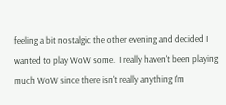feeling a bit nostalgic the other evening and decided I wanted to play WoW some.  I really haven't been playing much WoW since there isn't really anything I'm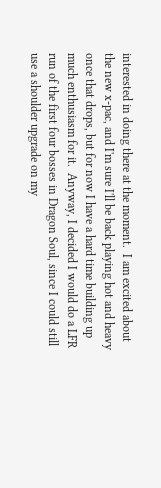interested in doing there at the moment.  I am excited about the new x-pac, and I'm sure I'll be back playing hot and heavy once that drops, but for now I have a hard time building up much enthusiasm for it.  Anyway, I decided I would do a LFR run of the first four bosses in Dragon Soul, since I could still use a shoulder upgrade on my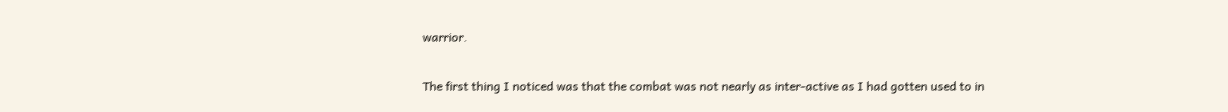warrior.

The first thing I noticed was that the combat was not nearly as inter-active as I had gotten used to in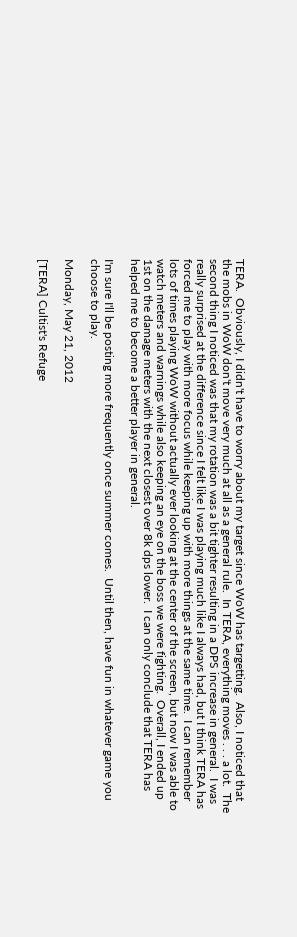TERA.  Obviously, I didn't have to worry about my target since WoW has targetting.  Also, I noticed that the mobs in WoW don't move very much at all as a general rule.  In TERA, everything moves . . . a lot.  The second thing I noticed was that my rotation was a bit tighter resulting in a DPS increase in general.  I was really surprised at the difference since I felt like I was playing much like I always had, but I think TERA has forced me to play with more focus while keeping up with more things at the same time.  I can remember lots of times playing WoW without actually ever looking at the center of the screen, but now I was able to watch meters and warnings while also keeping an eye on the boss we were fighting.  Overall, I ended up 1st on the damage meters with the next closest over 8k dps lower.  I can only conclude that TERA has helped me to become a better player in general.

I'm sure I'll be posting more frequently once summer comes.  Until then, have fun in whatever game you choose to play.

Monday, May 21, 2012

[TERA] Cultist's Refuge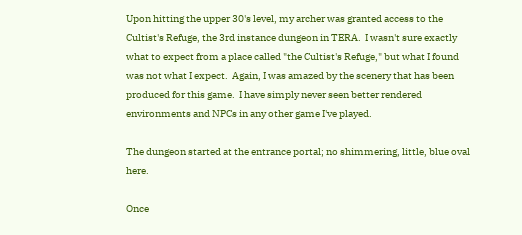Upon hitting the upper 30's level, my archer was granted access to the Cultist's Refuge, the 3rd instance dungeon in TERA.  I wasn't sure exactly what to expect from a place called "the Cultist's Refuge," but what I found was not what I expect.  Again, I was amazed by the scenery that has been produced for this game.  I have simply never seen better rendered environments and NPCs in any other game I've played.

The dungeon started at the entrance portal; no shimmering, little, blue oval here.

Once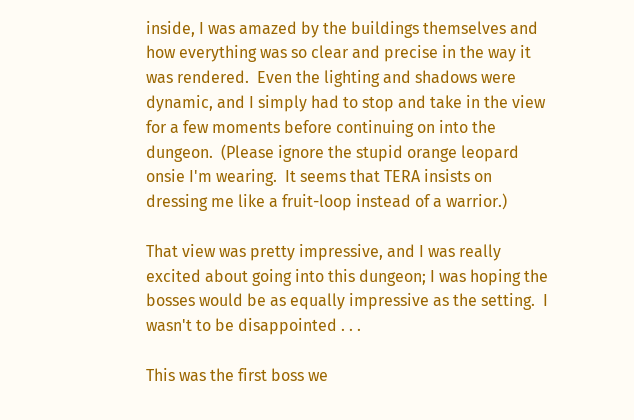inside, I was amazed by the buildings themselves and how everything was so clear and precise in the way it was rendered.  Even the lighting and shadows were dynamic, and I simply had to stop and take in the view for a few moments before continuing on into the dungeon.  (Please ignore the stupid orange leopard onsie I'm wearing.  It seems that TERA insists on dressing me like a fruit-loop instead of a warrior.)

That view was pretty impressive, and I was really excited about going into this dungeon; I was hoping the bosses would be as equally impressive as the setting.  I wasn't to be disappointed . . .

This was the first boss we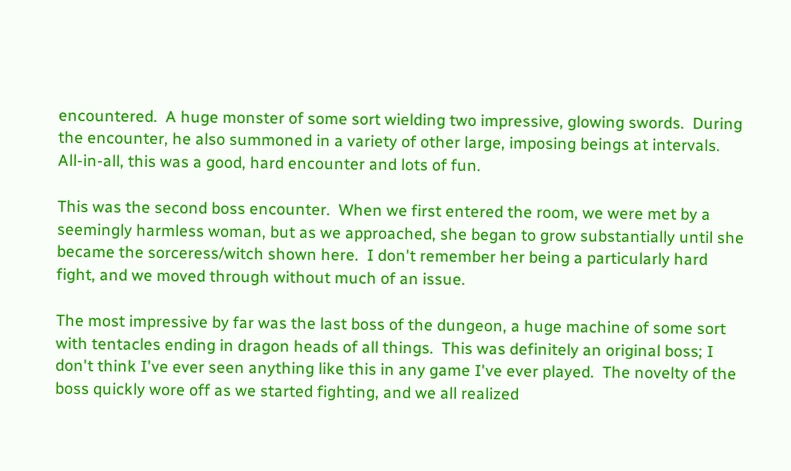encountered.  A huge monster of some sort wielding two impressive, glowing swords.  During the encounter, he also summoned in a variety of other large, imposing beings at intervals.  All-in-all, this was a good, hard encounter and lots of fun.

This was the second boss encounter.  When we first entered the room, we were met by a seemingly harmless woman, but as we approached, she began to grow substantially until she became the sorceress/witch shown here.  I don't remember her being a particularly hard fight, and we moved through without much of an issue.

The most impressive by far was the last boss of the dungeon, a huge machine of some sort with tentacles ending in dragon heads of all things.  This was definitely an original boss; I don't think I've ever seen anything like this in any game I've ever played.  The novelty of the boss quickly wore off as we started fighting, and we all realized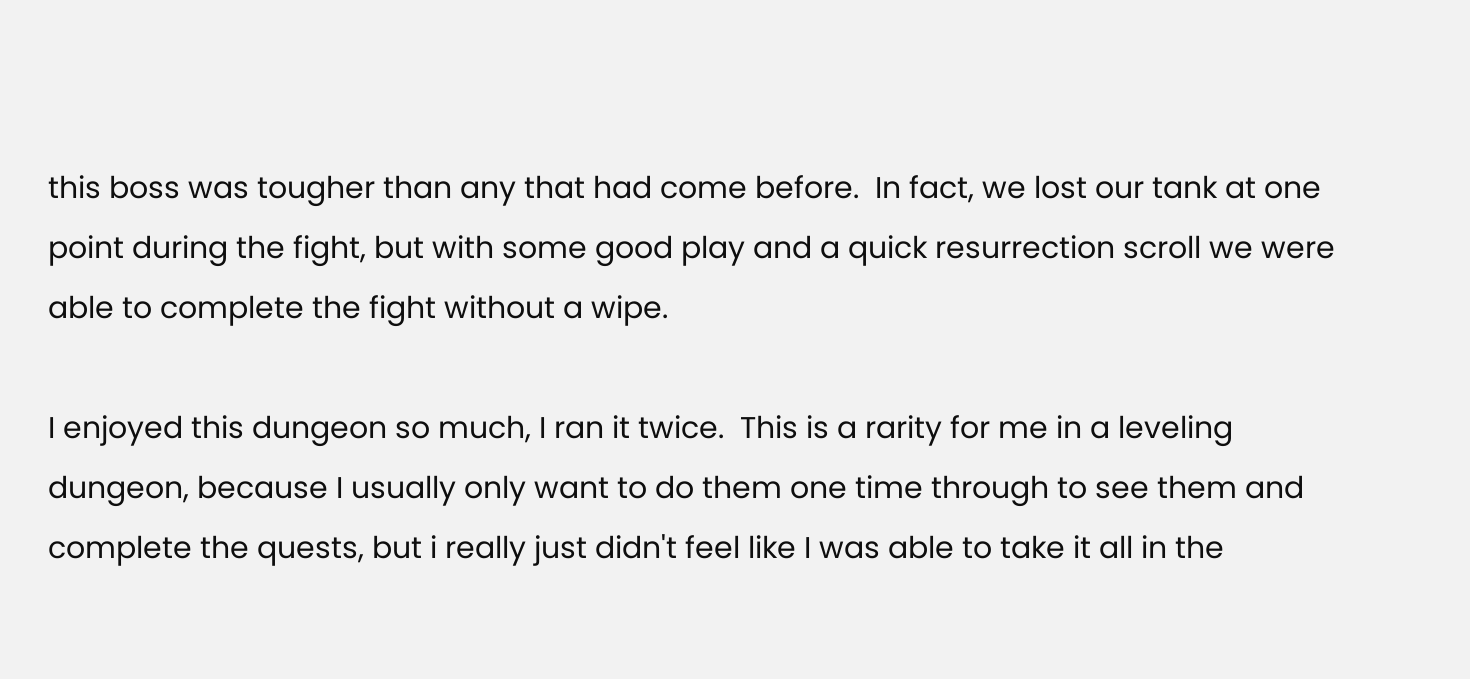this boss was tougher than any that had come before.  In fact, we lost our tank at one point during the fight, but with some good play and a quick resurrection scroll we were able to complete the fight without a wipe.

I enjoyed this dungeon so much, I ran it twice.  This is a rarity for me in a leveling dungeon, because I usually only want to do them one time through to see them and complete the quests, but i really just didn't feel like I was able to take it all in the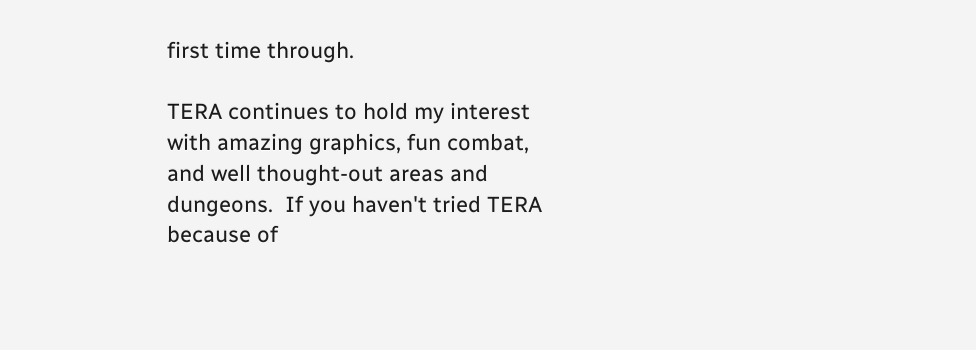first time through.

TERA continues to hold my interest with amazing graphics, fun combat, and well thought-out areas and dungeons.  If you haven't tried TERA because of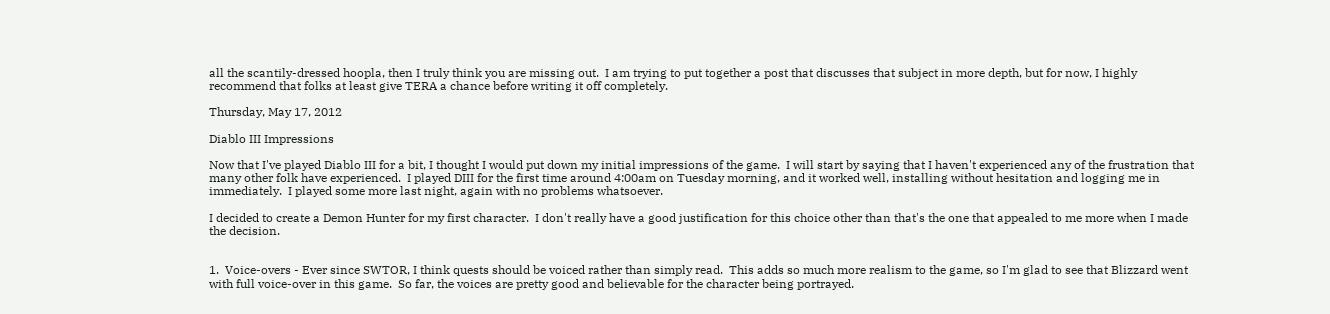all the scantily-dressed hoopla, then I truly think you are missing out.  I am trying to put together a post that discusses that subject in more depth, but for now, I highly recommend that folks at least give TERA a chance before writing it off completely.

Thursday, May 17, 2012

Diablo III Impressions

Now that I've played Diablo III for a bit, I thought I would put down my initial impressions of the game.  I will start by saying that I haven't experienced any of the frustration that many other folk have experienced.  I played DIII for the first time around 4:00am on Tuesday morning, and it worked well, installing without hesitation and logging me in immediately.  I played some more last night, again with no problems whatsoever.

I decided to create a Demon Hunter for my first character.  I don't really have a good justification for this choice other than that's the one that appealed to me more when I made the decision.


1.  Voice-overs - Ever since SWTOR, I think quests should be voiced rather than simply read.  This adds so much more realism to the game, so I'm glad to see that Blizzard went with full voice-over in this game.  So far, the voices are pretty good and believable for the character being portrayed.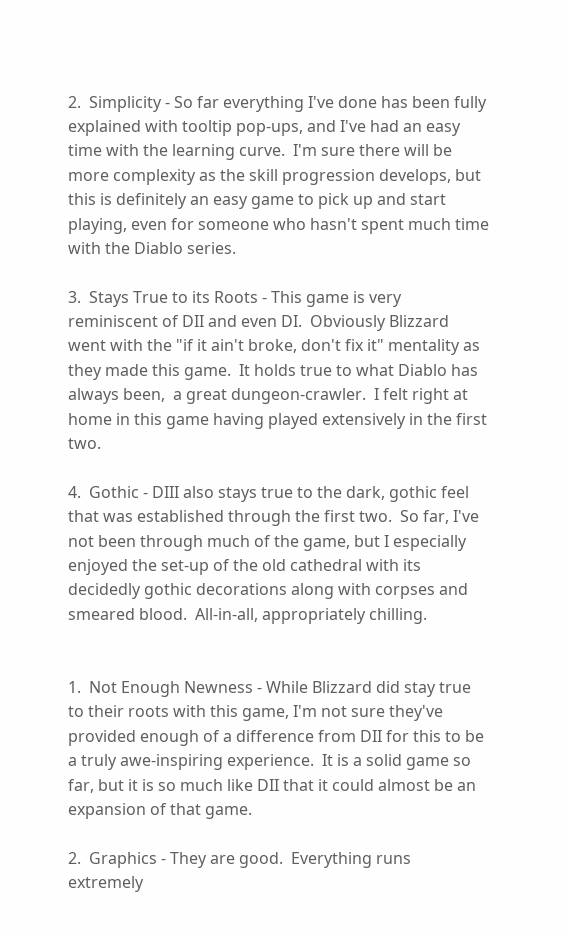2.  Simplicity - So far everything I've done has been fully explained with tooltip pop-ups, and I've had an easy time with the learning curve.  I'm sure there will be more complexity as the skill progression develops, but this is definitely an easy game to pick up and start playing, even for someone who hasn't spent much time with the Diablo series.

3.  Stays True to its Roots - This game is very reminiscent of DII and even DI.  Obviously Blizzard went with the "if it ain't broke, don't fix it" mentality as they made this game.  It holds true to what Diablo has always been,  a great dungeon-crawler.  I felt right at home in this game having played extensively in the first two.

4.  Gothic - DIII also stays true to the dark, gothic feel that was established through the first two.  So far, I've not been through much of the game, but I especially enjoyed the set-up of the old cathedral with its decidedly gothic decorations along with corpses and smeared blood.  All-in-all, appropriately chilling.


1.  Not Enough Newness - While Blizzard did stay true to their roots with this game, I'm not sure they've provided enough of a difference from DII for this to be a truly awe-inspiring experience.  It is a solid game so far, but it is so much like DII that it could almost be an expansion of that game.

2.  Graphics - They are good.  Everything runs extremely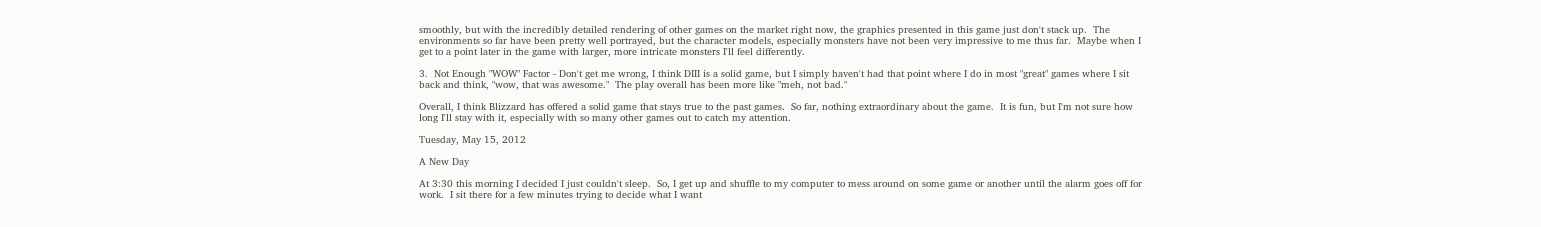smoothly, but with the incredibly detailed rendering of other games on the market right now, the graphics presented in this game just don't stack up.  The environments so far have been pretty well portrayed, but the character models, especially monsters have not been very impressive to me thus far.  Maybe when I get to a point later in the game with larger, more intricate monsters I'll feel differently.

3.  Not Enough "WOW" Factor - Don't get me wrong, I think DIII is a solid game, but I simply haven't had that point where I do in most "great" games where I sit back and think, "wow, that was awesome."  The play overall has been more like "meh, not bad."

Overall, I think Blizzard has offered a solid game that stays true to the past games.  So far, nothing extraordinary about the game.  It is fun, but I'm not sure how long I'll stay with it, especially with so many other games out to catch my attention.

Tuesday, May 15, 2012

A New Day

At 3:30 this morning I decided I just couldn't sleep.  So, I get up and shuffle to my computer to mess around on some game or another until the alarm goes off for work.  I sit there for a few minutes trying to decide what I want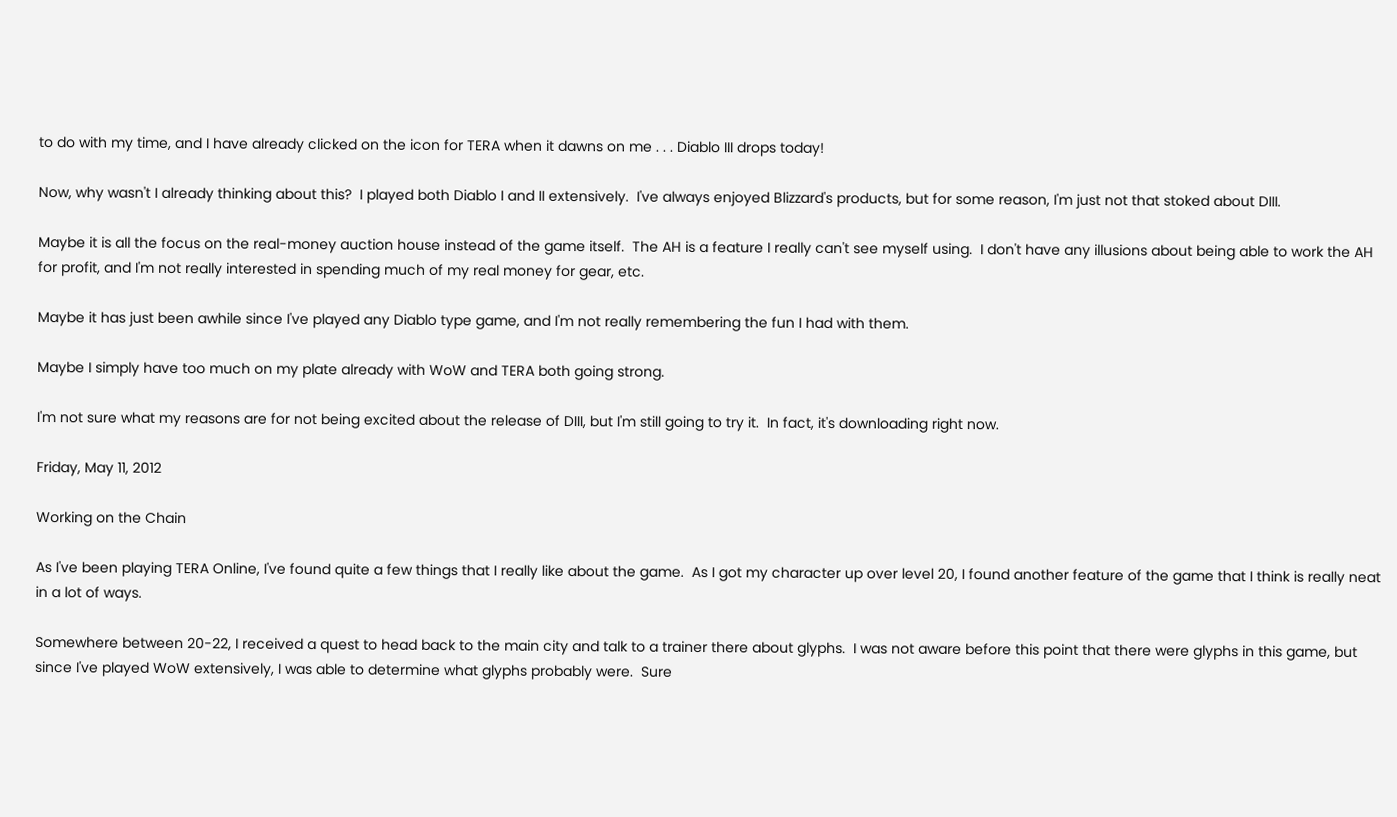to do with my time, and I have already clicked on the icon for TERA when it dawns on me . . . Diablo III drops today!

Now, why wasn't I already thinking about this?  I played both Diablo I and II extensively.  I've always enjoyed Blizzard's products, but for some reason, I'm just not that stoked about DIII.

Maybe it is all the focus on the real-money auction house instead of the game itself.  The AH is a feature I really can't see myself using.  I don't have any illusions about being able to work the AH for profit, and I'm not really interested in spending much of my real money for gear, etc.

Maybe it has just been awhile since I've played any Diablo type game, and I'm not really remembering the fun I had with them.

Maybe I simply have too much on my plate already with WoW and TERA both going strong.

I'm not sure what my reasons are for not being excited about the release of DIII, but I'm still going to try it.  In fact, it's downloading right now.

Friday, May 11, 2012

Working on the Chain

As I've been playing TERA Online, I've found quite a few things that I really like about the game.  As I got my character up over level 20, I found another feature of the game that I think is really neat in a lot of ways.

Somewhere between 20-22, I received a quest to head back to the main city and talk to a trainer there about glyphs.  I was not aware before this point that there were glyphs in this game, but since I've played WoW extensively, I was able to determine what glyphs probably were.  Sure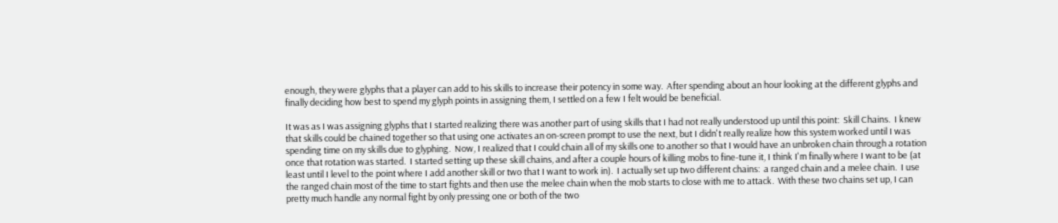enough, they were glyphs that a player can add to his skills to increase their potency in some way.  After spending about an hour looking at the different glyphs and finally deciding how best to spend my glyph points in assigning them, I settled on a few I felt would be beneficial.

It was as I was assigning glyphs that I started realizing there was another part of using skills that I had not really understood up until this point:  Skill Chains.  I knew that skills could be chained together so that using one activates an on-screen prompt to use the next, but I didn't really realize how this system worked until I was spending time on my skills due to glyphing.  Now, I realized that I could chain all of my skills one to another so that I would have an unbroken chain through a rotation once that rotation was started.  I started setting up these skill chains, and after a couple hours of killing mobs to fine-tune it, I think I'm finally where I want to be (at least until I level to the point where I add another skill or two that I want to work in).  I actually set up two different chains:  a ranged chain and a melee chain.  I use the ranged chain most of the time to start fights and then use the melee chain when the mob starts to close with me to attack.  With these two chains set up, I can pretty much handle any normal fight by only pressing one or both of the two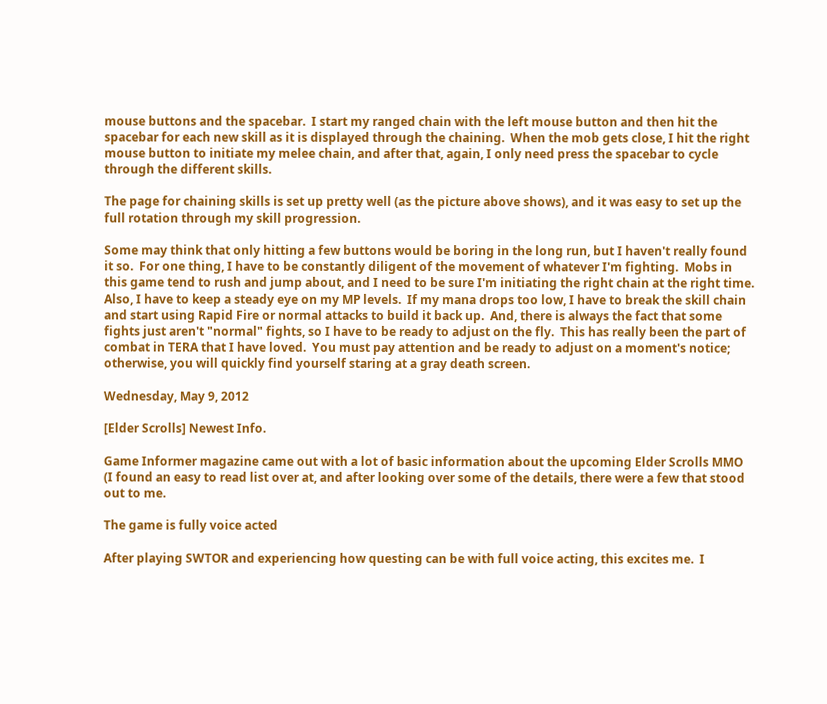mouse buttons and the spacebar.  I start my ranged chain with the left mouse button and then hit the spacebar for each new skill as it is displayed through the chaining.  When the mob gets close, I hit the right mouse button to initiate my melee chain, and after that, again, I only need press the spacebar to cycle through the different skills.

The page for chaining skills is set up pretty well (as the picture above shows), and it was easy to set up the full rotation through my skill progression.

Some may think that only hitting a few buttons would be boring in the long run, but I haven't really found it so.  For one thing, I have to be constantly diligent of the movement of whatever I'm fighting.  Mobs in this game tend to rush and jump about, and I need to be sure I'm initiating the right chain at the right time.  Also, I have to keep a steady eye on my MP levels.  If my mana drops too low, I have to break the skill chain and start using Rapid Fire or normal attacks to build it back up.  And, there is always the fact that some fights just aren't "normal" fights, so I have to be ready to adjust on the fly.  This has really been the part of combat in TERA that I have loved.  You must pay attention and be ready to adjust on a moment's notice; otherwise, you will quickly find yourself staring at a gray death screen.

Wednesday, May 9, 2012

[Elder Scrolls] Newest Info.

Game Informer magazine came out with a lot of basic information about the upcoming Elder Scrolls MMO (I found an easy to read list over at, and after looking over some of the details, there were a few that stood out to me.

The game is fully voice acted

After playing SWTOR and experiencing how questing can be with full voice acting, this excites me.  I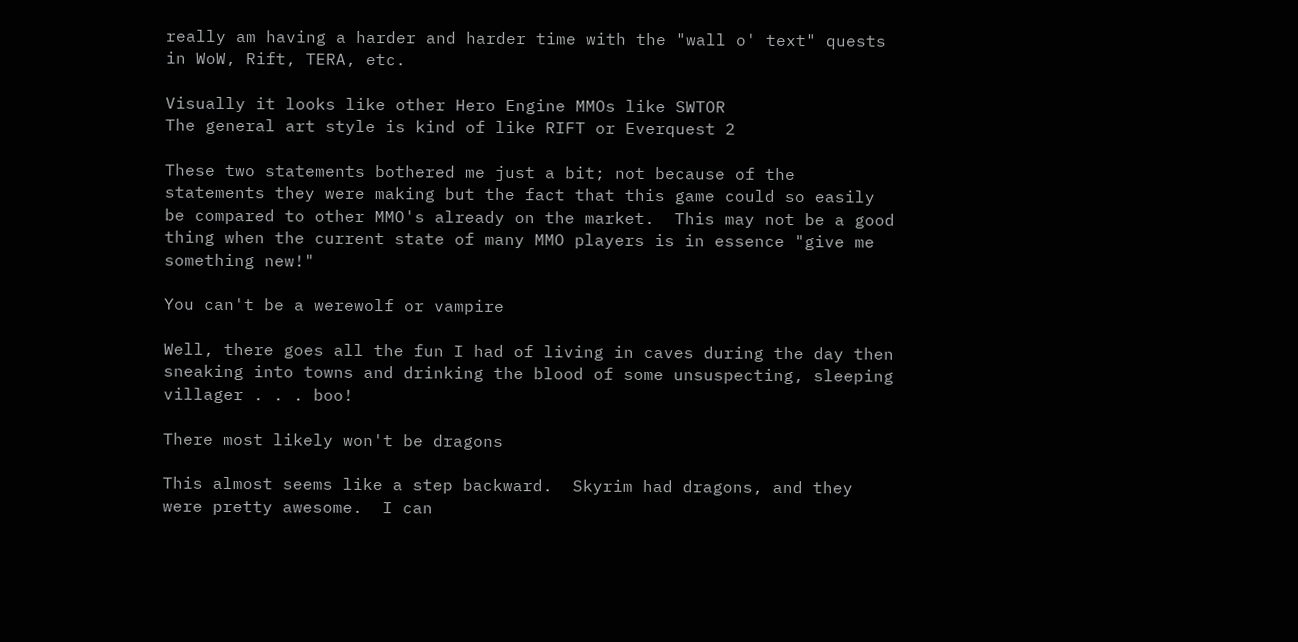really am having a harder and harder time with the "wall o' text" quests in WoW, Rift, TERA, etc.

Visually it looks like other Hero Engine MMOs like SWTOR
The general art style is kind of like RIFT or Everquest 2

These two statements bothered me just a bit; not because of the statements they were making but the fact that this game could so easily be compared to other MMO's already on the market.  This may not be a good thing when the current state of many MMO players is in essence "give me something new!"

You can't be a werewolf or vampire

Well, there goes all the fun I had of living in caves during the day then sneaking into towns and drinking the blood of some unsuspecting, sleeping villager . . . boo!

There most likely won't be dragons

This almost seems like a step backward.  Skyrim had dragons, and they were pretty awesome.  I can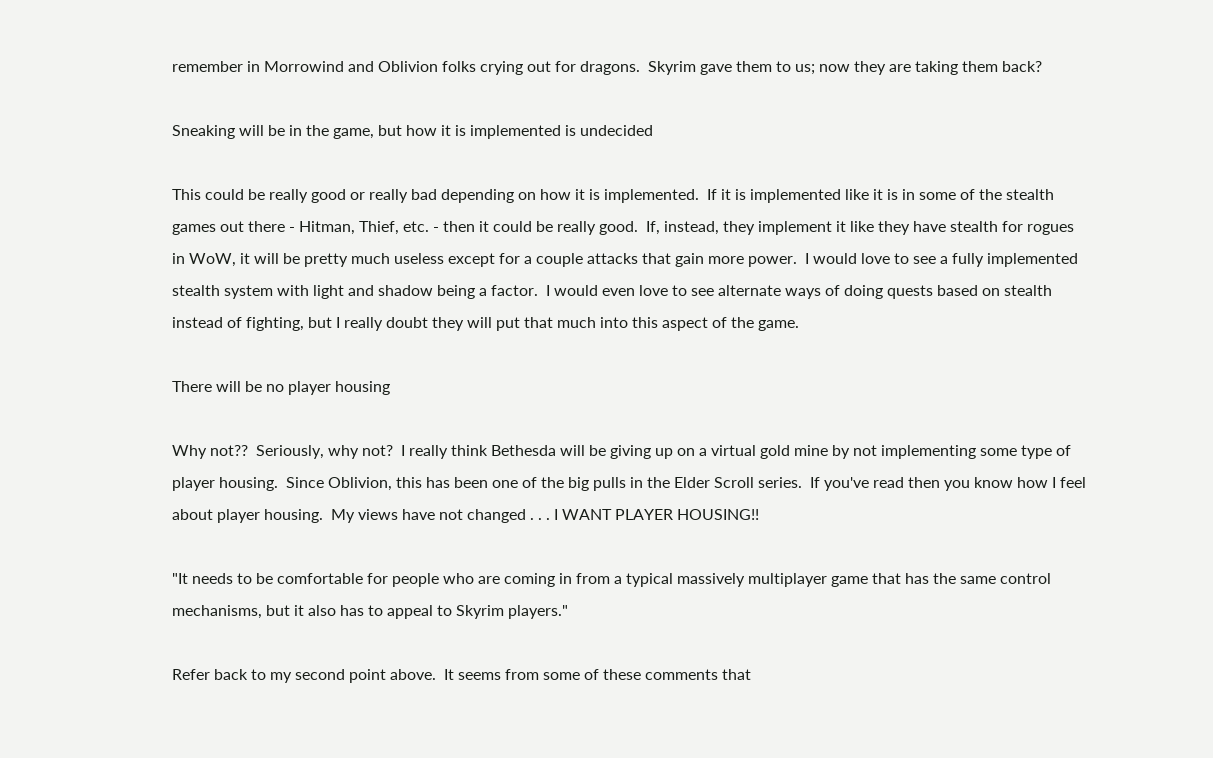remember in Morrowind and Oblivion folks crying out for dragons.  Skyrim gave them to us; now they are taking them back?

Sneaking will be in the game, but how it is implemented is undecided

This could be really good or really bad depending on how it is implemented.  If it is implemented like it is in some of the stealth games out there - Hitman, Thief, etc. - then it could be really good.  If, instead, they implement it like they have stealth for rogues in WoW, it will be pretty much useless except for a couple attacks that gain more power.  I would love to see a fully implemented stealth system with light and shadow being a factor.  I would even love to see alternate ways of doing quests based on stealth instead of fighting, but I really doubt they will put that much into this aspect of the game.

There will be no player housing

Why not??  Seriously, why not?  I really think Bethesda will be giving up on a virtual gold mine by not implementing some type of player housing.  Since Oblivion, this has been one of the big pulls in the Elder Scroll series.  If you've read then you know how I feel about player housing.  My views have not changed . . . I WANT PLAYER HOUSING!!

"It needs to be comfortable for people who are coming in from a typical massively multiplayer game that has the same control mechanisms, but it also has to appeal to Skyrim players."

Refer back to my second point above.  It seems from some of these comments that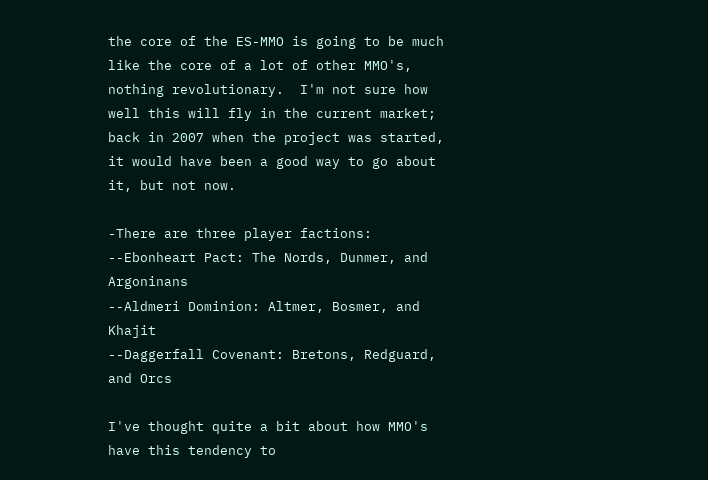the core of the ES-MMO is going to be much like the core of a lot of other MMO's, nothing revolutionary.  I'm not sure how well this will fly in the current market; back in 2007 when the project was started, it would have been a good way to go about it, but not now.

-There are three player factions:
--Ebonheart Pact: The Nords, Dunmer, and Argoninans
--Aldmeri Dominion: Altmer, Bosmer, and Khajit
--Daggerfall Covenant: Bretons, Redguard, and Orcs

I've thought quite a bit about how MMO's have this tendency to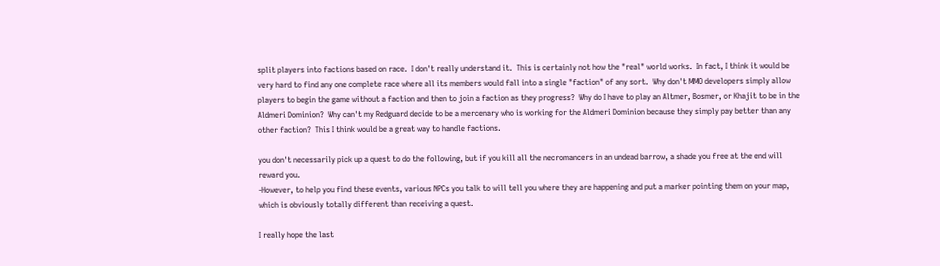split players into factions based on race.  I don't really understand it.  This is certainly not how the "real" world works.  In fact, I think it would be very hard to find any one complete race where all its members would fall into a single "faction" of any sort.  Why don't MMO developers simply allow players to begin the game without a faction and then to join a faction as they progress?  Why do I have to play an Altmer, Bosmer, or Khajit to be in the Aldmeri Dominion?  Why can't my Redguard decide to be a mercenary who is working for the Aldmeri Dominion because they simply pay better than any other faction?  This I think would be a great way to handle factions.

you don't necessarily pick up a quest to do the following, but if you kill all the necromancers in an undead barrow, a shade you free at the end will reward you.
-However, to help you find these events, various NPCs you talk to will tell you where they are happening and put a marker pointing them on your map, which is obviously totally different than receiving a quest.

I really hope the last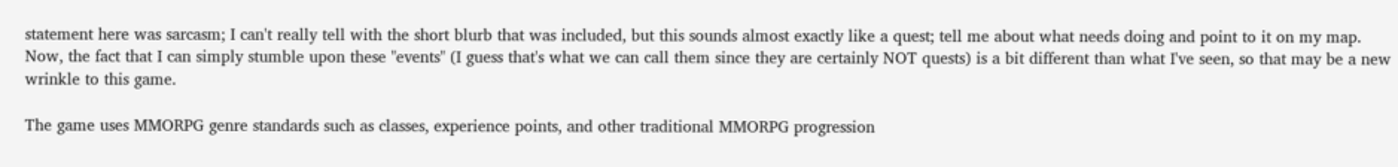statement here was sarcasm; I can't really tell with the short blurb that was included, but this sounds almost exactly like a quest; tell me about what needs doing and point to it on my map.  Now, the fact that I can simply stumble upon these "events" (I guess that's what we can call them since they are certainly NOT quests) is a bit different than what I've seen, so that may be a new wrinkle to this game.

The game uses MMORPG genre standards such as classes, experience points, and other traditional MMORPG progression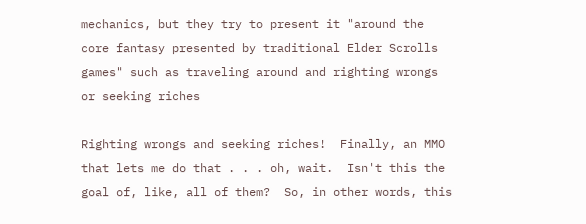mechanics, but they try to present it "around the core fantasy presented by traditional Elder Scrolls games" such as traveling around and righting wrongs or seeking riches

Righting wrongs and seeking riches!  Finally, an MMO that lets me do that . . . oh, wait.  Isn't this the goal of, like, all of them?  So, in other words, this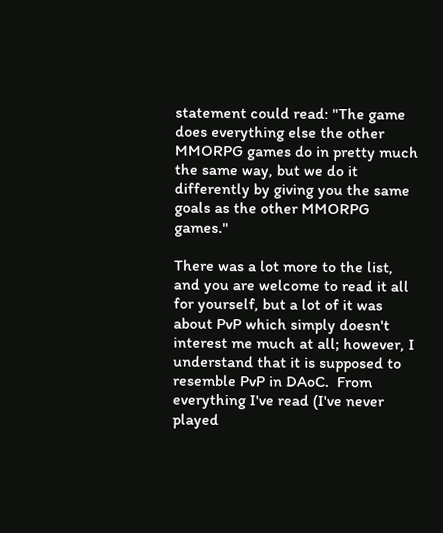statement could read: "The game does everything else the other MMORPG games do in pretty much the same way, but we do it differently by giving you the same goals as the other MMORPG games."

There was a lot more to the list, and you are welcome to read it all for yourself, but a lot of it was about PvP which simply doesn't interest me much at all; however, I understand that it is supposed to resemble PvP in DAoC.  From everything I've read (I've never played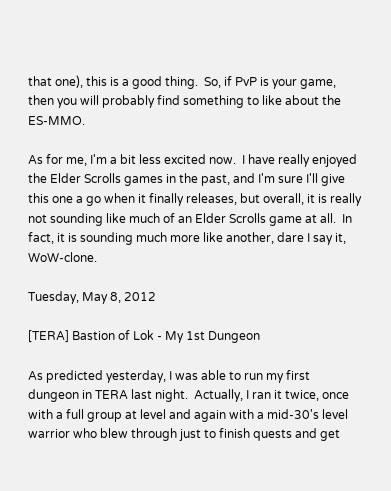that one), this is a good thing.  So, if PvP is your game, then you will probably find something to like about the ES-MMO.

As for me, I'm a bit less excited now.  I have really enjoyed the Elder Scrolls games in the past, and I'm sure I'll give this one a go when it finally releases, but overall, it is really not sounding like much of an Elder Scrolls game at all.  In fact, it is sounding much more like another, dare I say it, WoW-clone.

Tuesday, May 8, 2012

[TERA] Bastion of Lok - My 1st Dungeon

As predicted yesterday, I was able to run my first dungeon in TERA last night.  Actually, I ran it twice, once with a full group at level and again with a mid-30's level warrior who blew through just to finish quests and get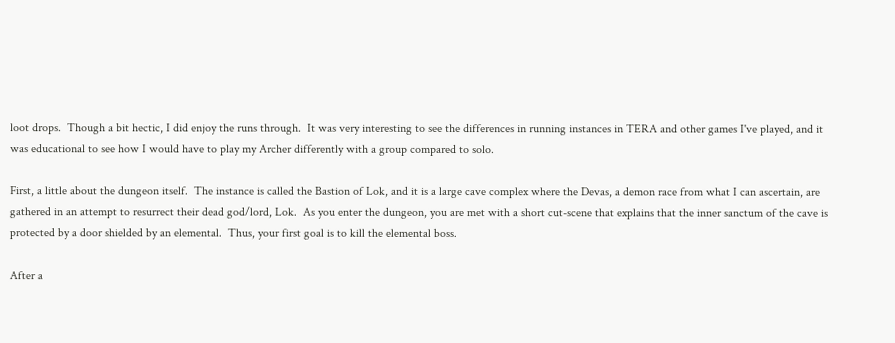loot drops.  Though a bit hectic, I did enjoy the runs through.  It was very interesting to see the differences in running instances in TERA and other games I've played, and it was educational to see how I would have to play my Archer differently with a group compared to solo.

First, a little about the dungeon itself.  The instance is called the Bastion of Lok, and it is a large cave complex where the Devas, a demon race from what I can ascertain, are gathered in an attempt to resurrect their dead god/lord, Lok.  As you enter the dungeon, you are met with a short cut-scene that explains that the inner sanctum of the cave is protected by a door shielded by an elemental.  Thus, your first goal is to kill the elemental boss.

After a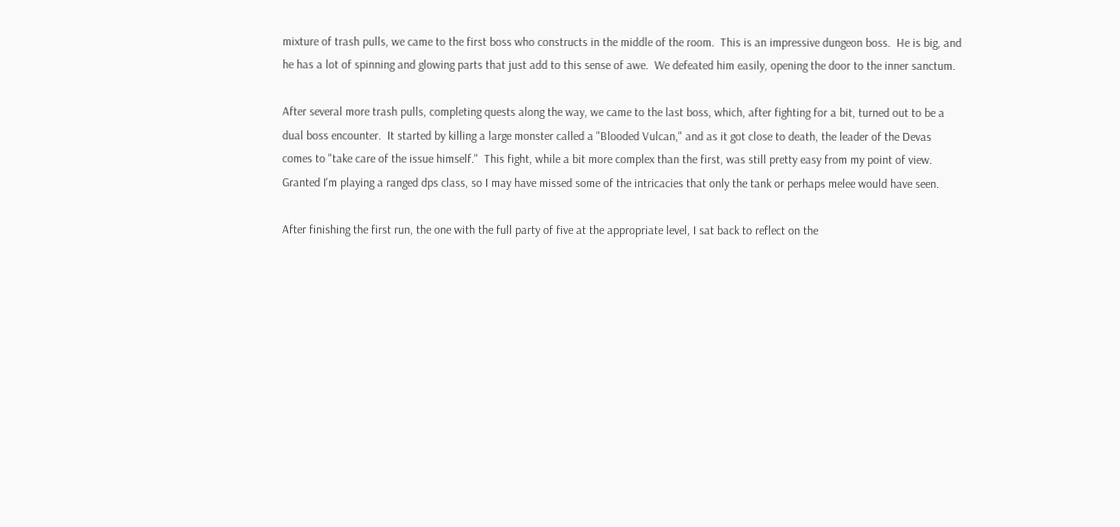mixture of trash pulls, we came to the first boss who constructs in the middle of the room.  This is an impressive dungeon boss.  He is big, and he has a lot of spinning and glowing parts that just add to this sense of awe.  We defeated him easily, opening the door to the inner sanctum.

After several more trash pulls, completing quests along the way, we came to the last boss, which, after fighting for a bit, turned out to be a dual boss encounter.  It started by killing a large monster called a "Blooded Vulcan," and as it got close to death, the leader of the Devas comes to "take care of the issue himself."  This fight, while a bit more complex than the first, was still pretty easy from my point of view.  Granted I'm playing a ranged dps class, so I may have missed some of the intricacies that only the tank or perhaps melee would have seen.

After finishing the first run, the one with the full party of five at the appropriate level, I sat back to reflect on the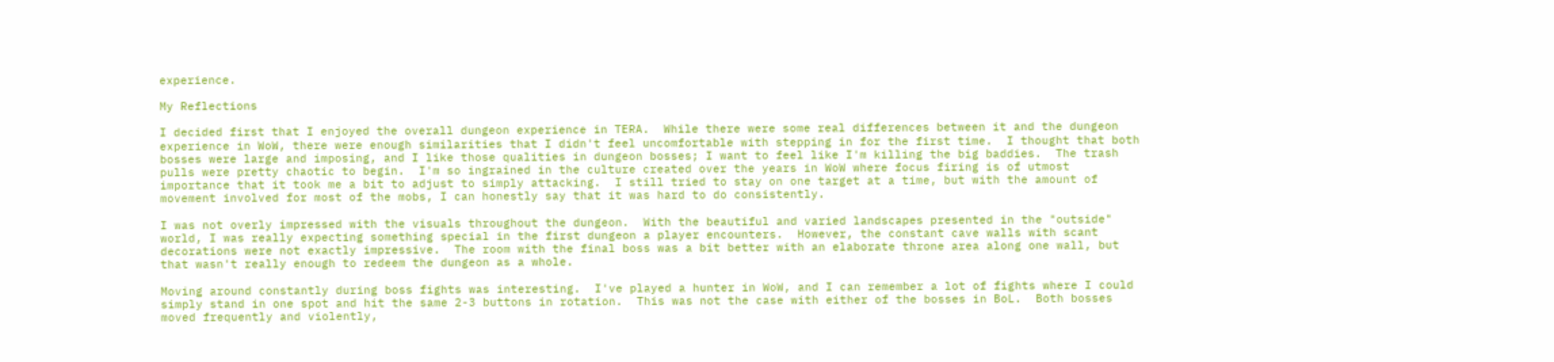experience.

My Reflections

I decided first that I enjoyed the overall dungeon experience in TERA.  While there were some real differences between it and the dungeon experience in WoW, there were enough similarities that I didn't feel uncomfortable with stepping in for the first time.  I thought that both bosses were large and imposing, and I like those qualities in dungeon bosses; I want to feel like I'm killing the big baddies.  The trash pulls were pretty chaotic to begin.  I'm so ingrained in the culture created over the years in WoW where focus firing is of utmost importance that it took me a bit to adjust to simply attacking.  I still tried to stay on one target at a time, but with the amount of movement involved for most of the mobs, I can honestly say that it was hard to do consistently.

I was not overly impressed with the visuals throughout the dungeon.  With the beautiful and varied landscapes presented in the "outside" world, I was really expecting something special in the first dungeon a player encounters.  However, the constant cave walls with scant decorations were not exactly impressive.  The room with the final boss was a bit better with an elaborate throne area along one wall, but that wasn't really enough to redeem the dungeon as a whole.

Moving around constantly during boss fights was interesting.  I've played a hunter in WoW, and I can remember a lot of fights where I could simply stand in one spot and hit the same 2-3 buttons in rotation.  This was not the case with either of the bosses in BoL.  Both bosses moved frequently and violently,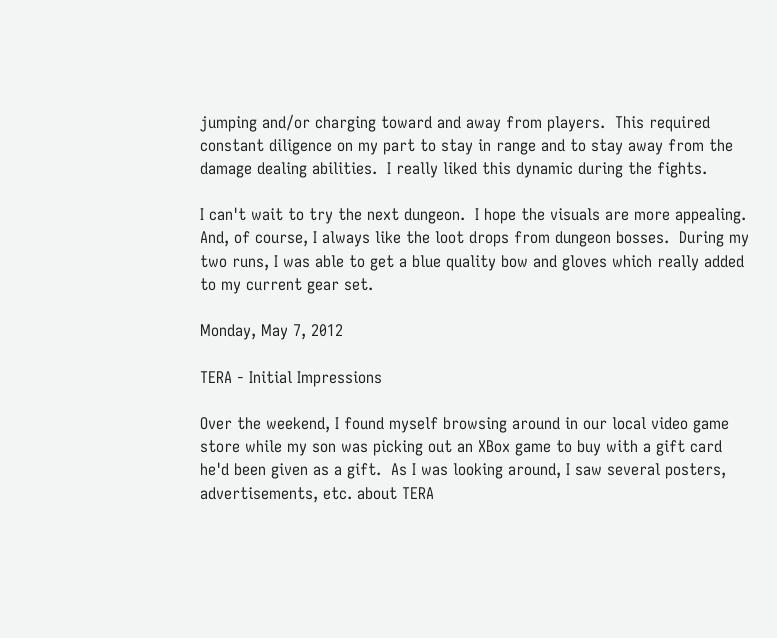jumping and/or charging toward and away from players.  This required constant diligence on my part to stay in range and to stay away from the damage dealing abilities.  I really liked this dynamic during the fights.

I can't wait to try the next dungeon.  I hope the visuals are more appealing.  And, of course, I always like the loot drops from dungeon bosses.  During my two runs, I was able to get a blue quality bow and gloves which really added to my current gear set.

Monday, May 7, 2012

TERA - Initial Impressions

Over the weekend, I found myself browsing around in our local video game store while my son was picking out an XBox game to buy with a gift card he'd been given as a gift.  As I was looking around, I saw several posters, advertisements, etc. about TERA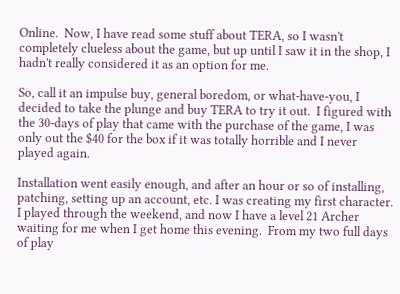Online.  Now, I have read some stuff about TERA, so I wasn't completely clueless about the game, but up until I saw it in the shop, I hadn't really considered it as an option for me.

So, call it an impulse buy, general boredom, or what-have-you, I decided to take the plunge and buy TERA to try it out.  I figured with the 30-days of play that came with the purchase of the game, I was only out the $40 for the box if it was totally horrible and I never played again.

Installation went easily enough, and after an hour or so of installing, patching, setting up an account, etc. I was creating my first character.  I played through the weekend, and now I have a level 21 Archer waiting for me when I get home this evening.  From my two full days of play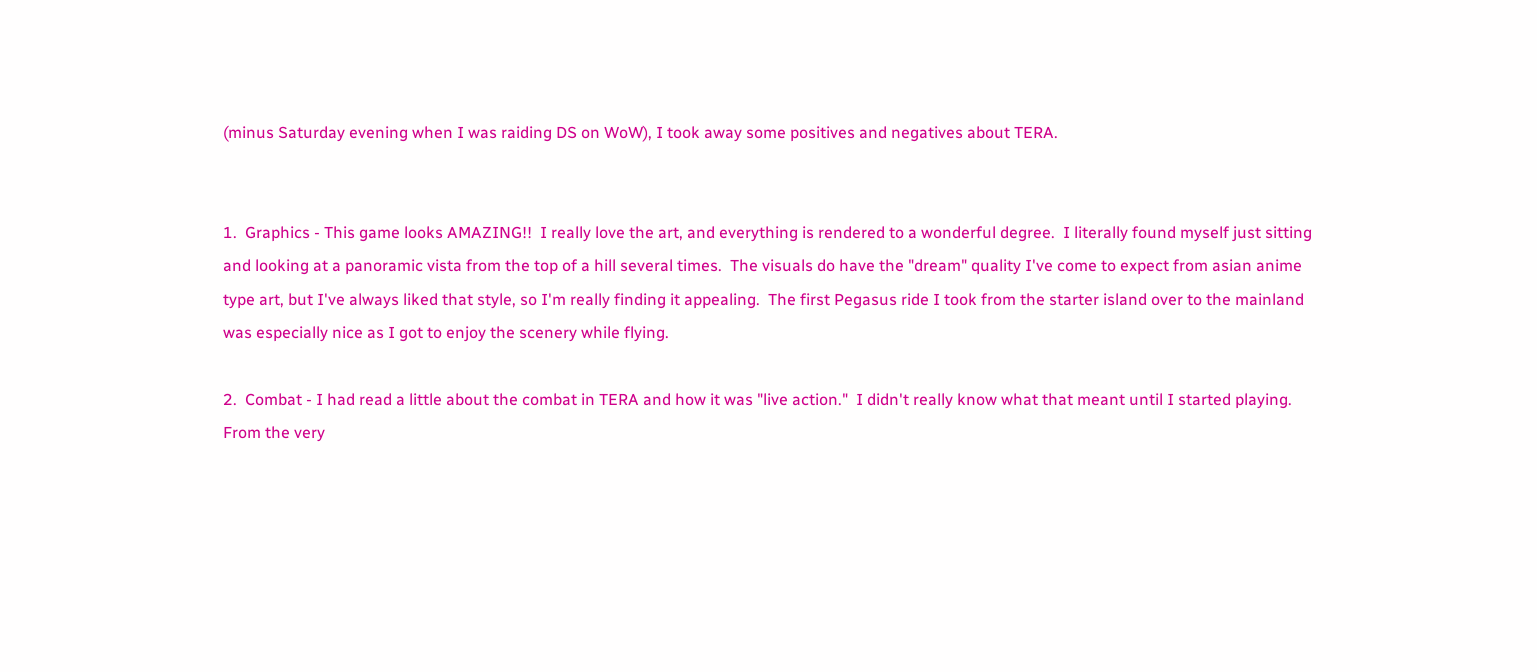(minus Saturday evening when I was raiding DS on WoW), I took away some positives and negatives about TERA.


1.  Graphics - This game looks AMAZING!!  I really love the art, and everything is rendered to a wonderful degree.  I literally found myself just sitting and looking at a panoramic vista from the top of a hill several times.  The visuals do have the "dream" quality I've come to expect from asian anime type art, but I've always liked that style, so I'm really finding it appealing.  The first Pegasus ride I took from the starter island over to the mainland was especially nice as I got to enjoy the scenery while flying.

2.  Combat - I had read a little about the combat in TERA and how it was "live action."  I didn't really know what that meant until I started playing.  From the very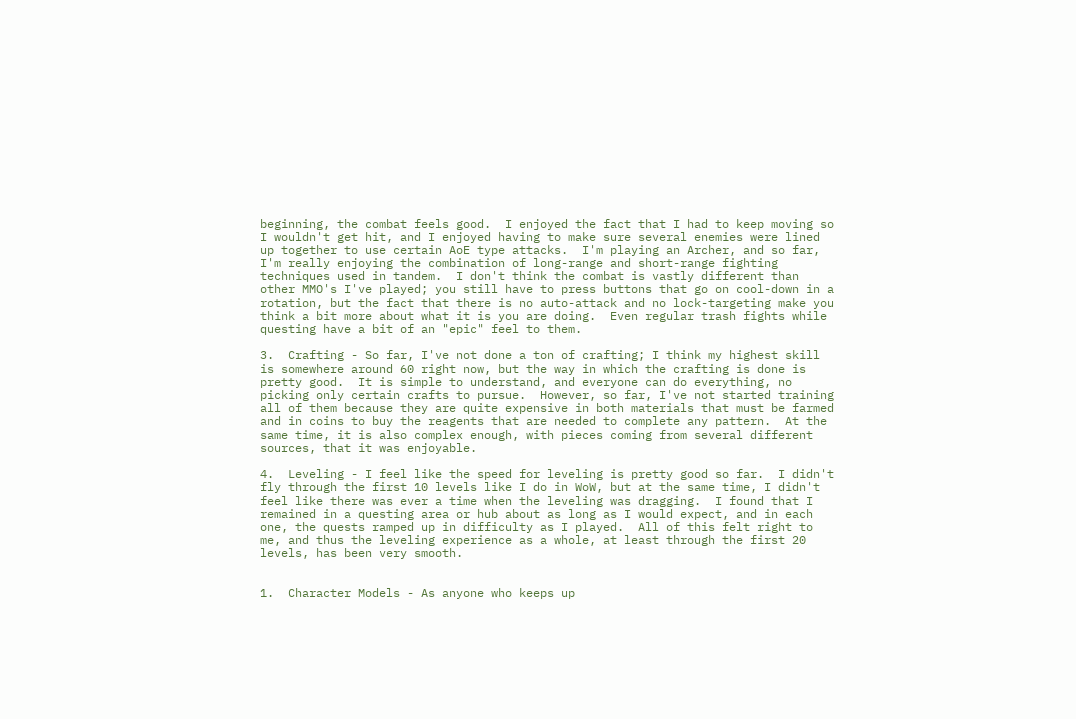beginning, the combat feels good.  I enjoyed the fact that I had to keep moving so I wouldn't get hit, and I enjoyed having to make sure several enemies were lined up together to use certain AoE type attacks.  I'm playing an Archer, and so far, I'm really enjoying the combination of long-range and short-range fighting techniques used in tandem.  I don't think the combat is vastly different than other MMO's I've played; you still have to press buttons that go on cool-down in a rotation, but the fact that there is no auto-attack and no lock-targeting make you think a bit more about what it is you are doing.  Even regular trash fights while questing have a bit of an "epic" feel to them.

3.  Crafting - So far, I've not done a ton of crafting; I think my highest skill is somewhere around 60 right now, but the way in which the crafting is done is pretty good.  It is simple to understand, and everyone can do everything, no picking only certain crafts to pursue.  However, so far, I've not started training all of them because they are quite expensive in both materials that must be farmed and in coins to buy the reagents that are needed to complete any pattern.  At the same time, it is also complex enough, with pieces coming from several different sources, that it was enjoyable.

4.  Leveling - I feel like the speed for leveling is pretty good so far.  I didn't fly through the first 10 levels like I do in WoW, but at the same time, I didn't feel like there was ever a time when the leveling was dragging.  I found that I remained in a questing area or hub about as long as I would expect, and in each one, the quests ramped up in difficulty as I played.  All of this felt right to me, and thus the leveling experience as a whole, at least through the first 20 levels, has been very smooth.


1.  Character Models - As anyone who keeps up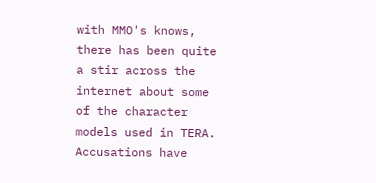with MMO's knows, there has been quite a stir across the internet about some of the character models used in TERA.  Accusations have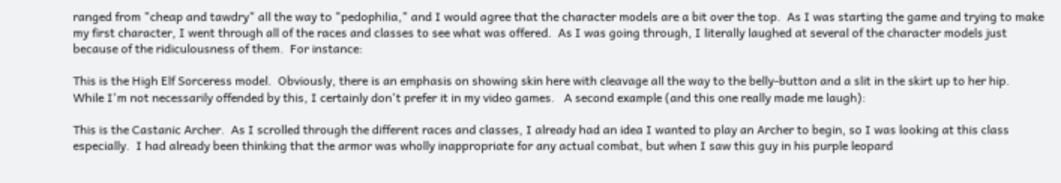ranged from "cheap and tawdry" all the way to "pedophilia," and I would agree that the character models are a bit over the top.  As I was starting the game and trying to make my first character, I went through all of the races and classes to see what was offered.  As I was going through, I literally laughed at several of the character models just because of the ridiculousness of them.  For instance:

This is the High Elf Sorceress model.  Obviously, there is an emphasis on showing skin here with cleavage all the way to the belly-button and a slit in the skirt up to her hip.  While I'm not necessarily offended by this, I certainly don't prefer it in my video games.   A second example (and this one really made me laugh):

This is the Castanic Archer.  As I scrolled through the different races and classes, I already had an idea I wanted to play an Archer to begin, so I was looking at this class especially.  I had already been thinking that the armor was wholly inappropriate for any actual combat, but when I saw this guy in his purple leopard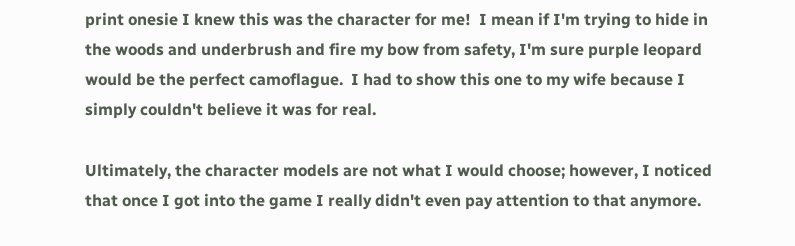print onesie I knew this was the character for me!  I mean if I'm trying to hide in the woods and underbrush and fire my bow from safety, I'm sure purple leopard would be the perfect camoflague.  I had to show this one to my wife because I simply couldn't believe it was for real.

Ultimately, the character models are not what I would choose; however, I noticed that once I got into the game I really didn't even pay attention to that anymore.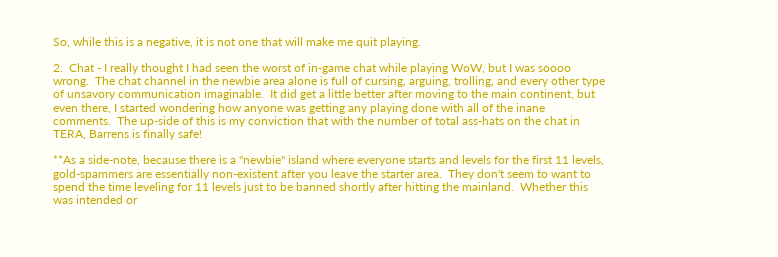So, while this is a negative, it is not one that will make me quit playing.

2.  Chat - I really thought I had seen the worst of in-game chat while playing WoW, but I was soooo wrong.  The chat channel in the newbie area alone is full of cursing, arguing, trolling, and every other type of unsavory communication imaginable.  It did get a little better after moving to the main continent, but even there, I started wondering how anyone was getting any playing done with all of the inane comments.  The up-side of this is my conviction that with the number of total ass-hats on the chat in TERA, Barrens is finally safe!

**As a side-note, because there is a "newbie" island where everyone starts and levels for the first 11 levels, gold-spammers are essentially non-existent after you leave the starter area.  They don't seem to want to spend the time leveling for 11 levels just to be banned shortly after hitting the mainland.  Whether this was intended or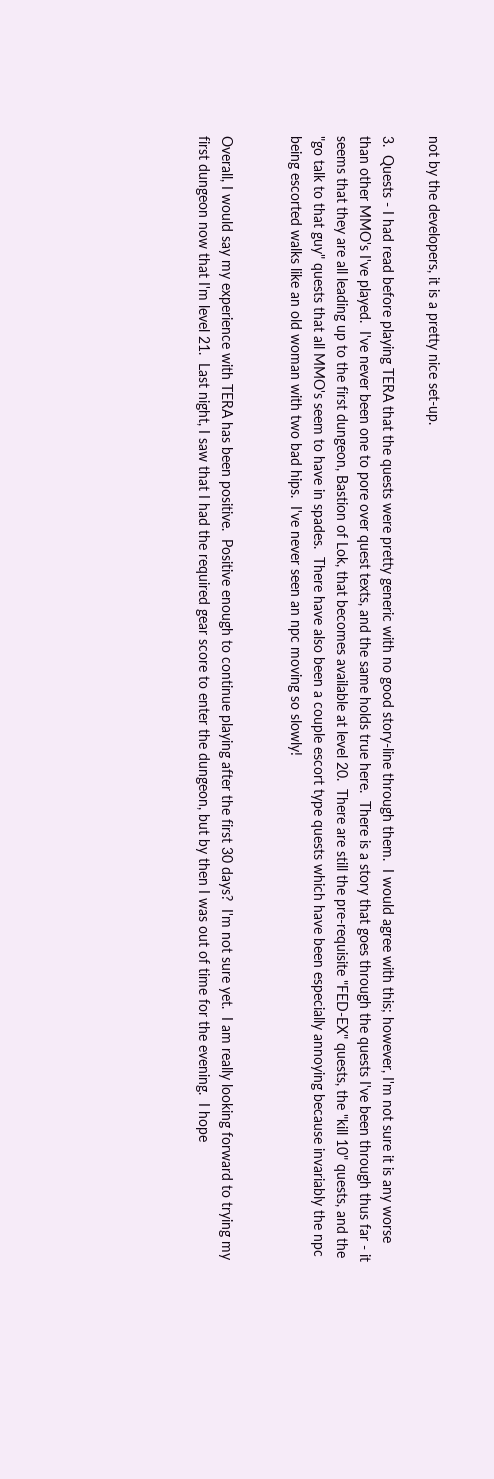not by the developers, it is a pretty nice set-up.

3.  Quests - I had read before playing TERA that the quests were pretty generic with no good story-line through them.  I would agree with this; however, I'm not sure it is any worse than other MMO's I've played.  I've never been one to pore over quest texts, and the same holds true here.  There is a story that goes through the quests I've been through thus far - it seems that they are all leading up to the first dungeon, Bastion of Lok, that becomes available at level 20.  There are still the pre-requisite "FED-EX" quests, the "kill 10" quests, and the "go talk to that guy" quests that all MMO's seem to have in spades.  There have also been a couple escort type quests which have been especially annoying because invariably the npc being escorted walks like an old woman with two bad hips.  I've never seen an npc moving so slowly!


Overall, I would say my experience with TERA has been positive.  Positive enough to continue playing after the first 30 days?  I'm not sure yet.  I am really looking forward to trying my first dungeon now that I'm level 21.  Last night, I saw that I had the required gear score to enter the dungeon, but by then I was out of time for the evening.  I hope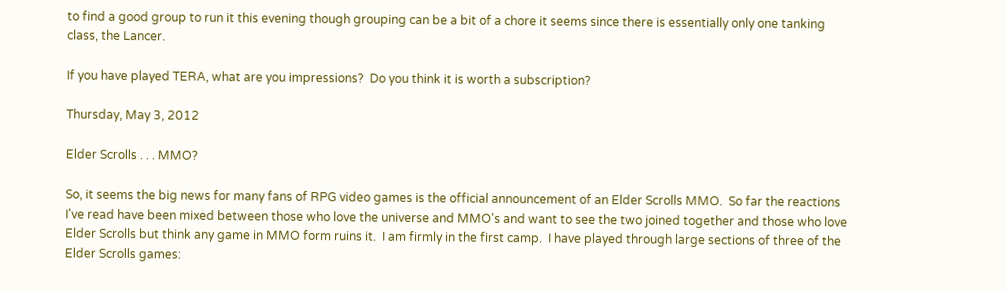to find a good group to run it this evening though grouping can be a bit of a chore it seems since there is essentially only one tanking class, the Lancer.

If you have played TERA, what are you impressions?  Do you think it is worth a subscription?

Thursday, May 3, 2012

Elder Scrolls . . . MMO?

So, it seems the big news for many fans of RPG video games is the official announcement of an Elder Scrolls MMO.  So far the reactions I've read have been mixed between those who love the universe and MMO's and want to see the two joined together and those who love Elder Scrolls but think any game in MMO form ruins it.  I am firmly in the first camp.  I have played through large sections of three of the Elder Scrolls games: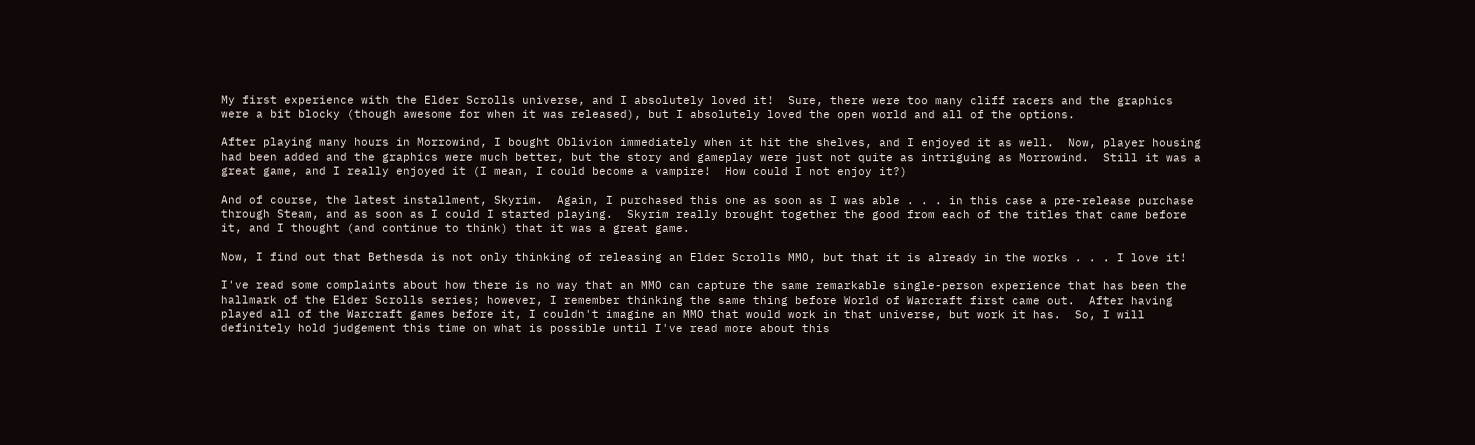My first experience with the Elder Scrolls universe, and I absolutely loved it!  Sure, there were too many cliff racers and the graphics were a bit blocky (though awesome for when it was released), but I absolutely loved the open world and all of the options.

After playing many hours in Morrowind, I bought Oblivion immediately when it hit the shelves, and I enjoyed it as well.  Now, player housing had been added and the graphics were much better, but the story and gameplay were just not quite as intriguing as Morrowind.  Still it was a great game, and I really enjoyed it (I mean, I could become a vampire!  How could I not enjoy it?)

And of course, the latest installment, Skyrim.  Again, I purchased this one as soon as I was able . . . in this case a pre-release purchase through Steam, and as soon as I could I started playing.  Skyrim really brought together the good from each of the titles that came before it, and I thought (and continue to think) that it was a great game.

Now, I find out that Bethesda is not only thinking of releasing an Elder Scrolls MMO, but that it is already in the works . . . I love it!

I've read some complaints about how there is no way that an MMO can capture the same remarkable single-person experience that has been the hallmark of the Elder Scrolls series; however, I remember thinking the same thing before World of Warcraft first came out.  After having played all of the Warcraft games before it, I couldn't imagine an MMO that would work in that universe, but work it has.  So, I will definitely hold judgement this time on what is possible until I've read more about this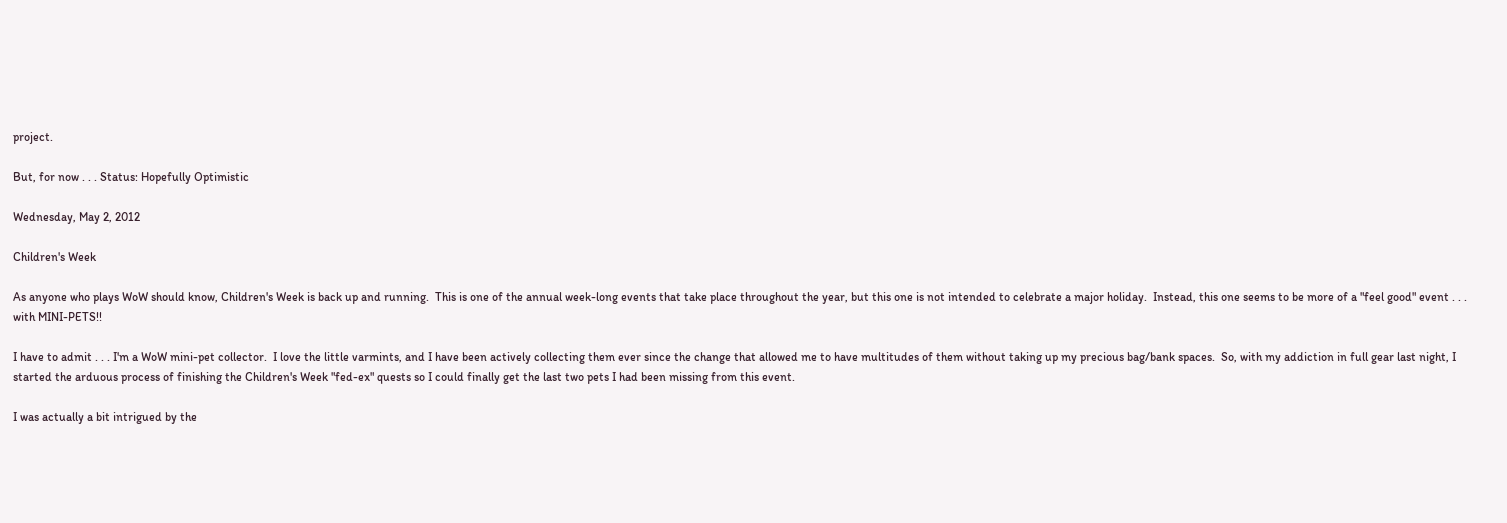project.

But, for now . . . Status: Hopefully Optimistic

Wednesday, May 2, 2012

Children's Week

As anyone who plays WoW should know, Children's Week is back up and running.  This is one of the annual week-long events that take place throughout the year, but this one is not intended to celebrate a major holiday.  Instead, this one seems to be more of a "feel good" event . . . with MINI-PETS!!

I have to admit . . . I'm a WoW mini-pet collector.  I love the little varmints, and I have been actively collecting them ever since the change that allowed me to have multitudes of them without taking up my precious bag/bank spaces.  So, with my addiction in full gear last night, I started the arduous process of finishing the Children's Week "fed-ex" quests so I could finally get the last two pets I had been missing from this event.

I was actually a bit intrigued by the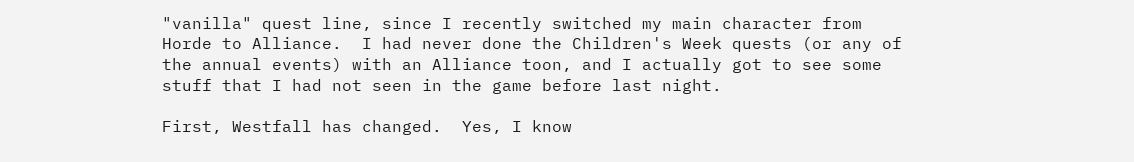"vanilla" quest line, since I recently switched my main character from Horde to Alliance.  I had never done the Children's Week quests (or any of the annual events) with an Alliance toon, and I actually got to see some stuff that I had not seen in the game before last night.

First, Westfall has changed.  Yes, I know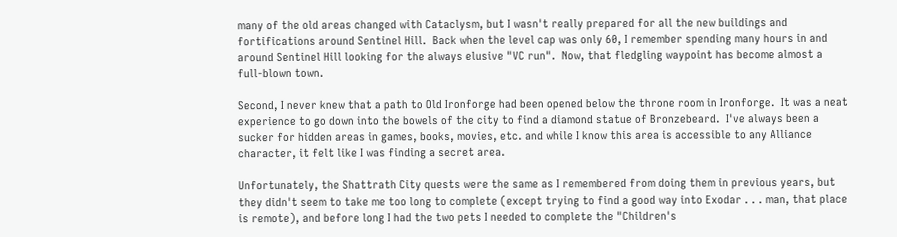many of the old areas changed with Cataclysm, but I wasn't really prepared for all the new buildings and fortifications around Sentinel Hill.  Back when the level cap was only 60, I remember spending many hours in and around Sentinel Hill looking for the always elusive "VC run".  Now, that fledgling waypoint has become almost a full-blown town.

Second, I never knew that a path to Old Ironforge had been opened below the throne room in Ironforge.  It was a neat experience to go down into the bowels of the city to find a diamond statue of Bronzebeard.  I've always been a sucker for hidden areas in games, books, movies, etc. and while I know this area is accessible to any Alliance character, it felt like I was finding a secret area.

Unfortunately, the Shattrath City quests were the same as I remembered from doing them in previous years, but they didn't seem to take me too long to complete (except trying to find a good way into Exodar . . . man, that place is remote), and before long I had the two pets I needed to complete the "Children's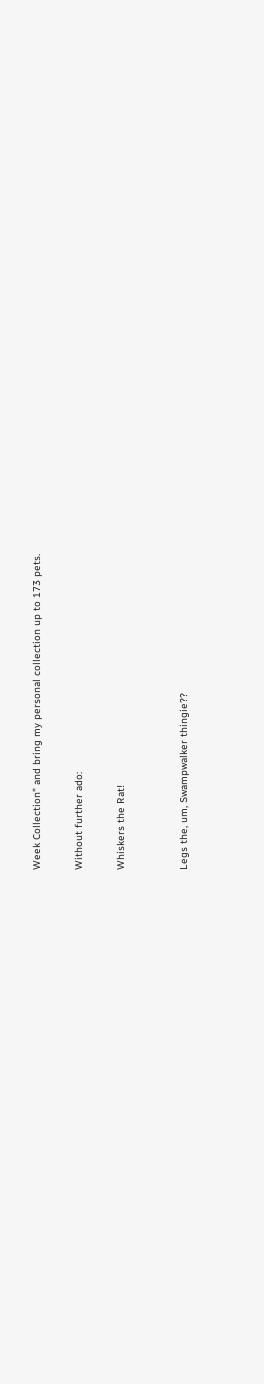Week Collection" and bring my personal collection up to 173 pets.

Without further ado:

Whiskers the Rat!


Legs the, um, Swampwalker thingie??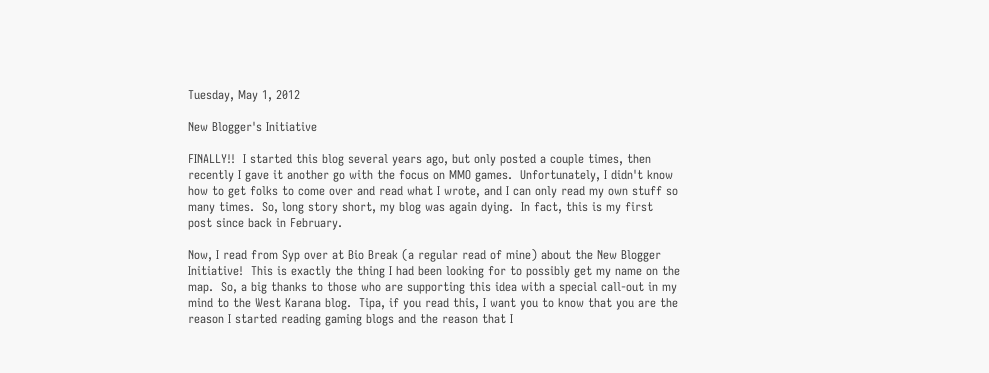Tuesday, May 1, 2012

New Blogger's Initiative

FINALLY!!  I started this blog several years ago, but only posted a couple times, then recently I gave it another go with the focus on MMO games.  Unfortunately, I didn't know how to get folks to come over and read what I wrote, and I can only read my own stuff so many times.  So, long story short, my blog was again dying.  In fact, this is my first post since back in February.

Now, I read from Syp over at Bio Break (a regular read of mine) about the New Blogger Initiative!  This is exactly the thing I had been looking for to possibly get my name on the map.  So, a big thanks to those who are supporting this idea with a special call-out in my mind to the West Karana blog.  Tipa, if you read this, I want you to know that you are the reason I started reading gaming blogs and the reason that I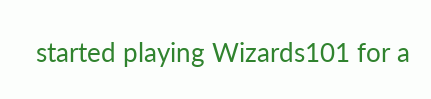started playing Wizards101 for a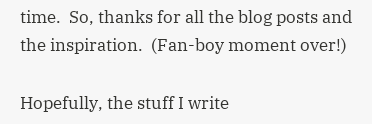time.  So, thanks for all the blog posts and the inspiration.  (Fan-boy moment over!)

Hopefully, the stuff I write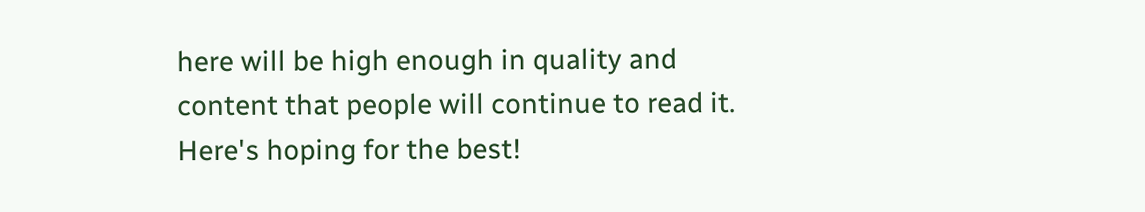here will be high enough in quality and content that people will continue to read it.  Here's hoping for the best!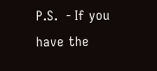P.S.  - If you have the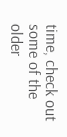time, check out some of the older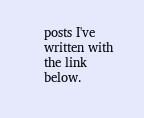posts I've written with the link below.